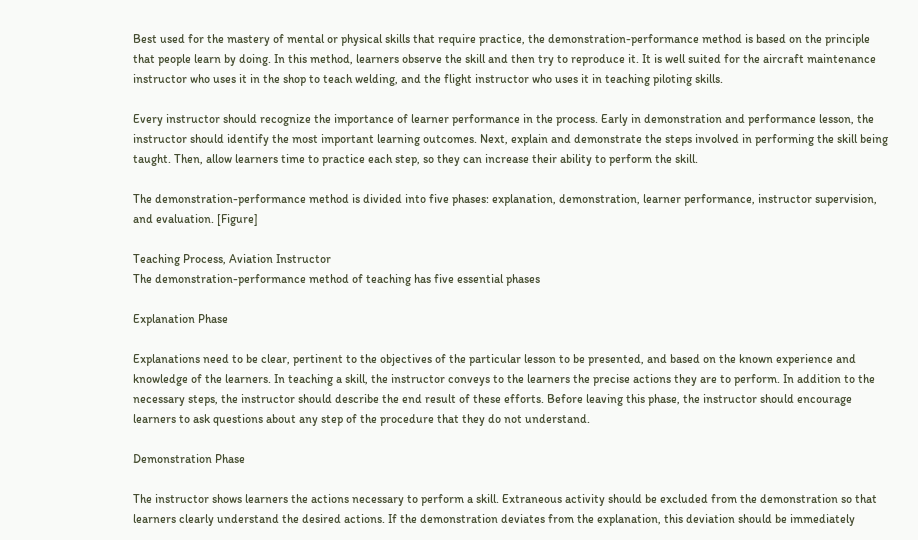Best used for the mastery of mental or physical skills that require practice, the demonstration-performance method is based on the principle that people learn by doing. In this method, learners observe the skill and then try to reproduce it. It is well suited for the aircraft maintenance instructor who uses it in the shop to teach welding, and the flight instructor who uses it in teaching piloting skills.

Every instructor should recognize the importance of learner performance in the process. Early in demonstration and performance lesson, the instructor should identify the most important learning outcomes. Next, explain and demonstrate the steps involved in performing the skill being taught. Then, allow learners time to practice each step, so they can increase their ability to perform the skill.

The demonstration-performance method is divided into five phases: explanation, demonstration, learner performance, instructor supervision, and evaluation. [Figure]

Teaching Process, Aviation Instructor
The demonstration-performance method of teaching has five essential phases

Explanation Phase

Explanations need to be clear, pertinent to the objectives of the particular lesson to be presented, and based on the known experience and knowledge of the learners. In teaching a skill, the instructor conveys to the learners the precise actions they are to perform. In addition to the necessary steps, the instructor should describe the end result of these efforts. Before leaving this phase, the instructor should encourage learners to ask questions about any step of the procedure that they do not understand.

Demonstration Phase

The instructor shows learners the actions necessary to perform a skill. Extraneous activity should be excluded from the demonstration so that learners clearly understand the desired actions. If the demonstration deviates from the explanation, this deviation should be immediately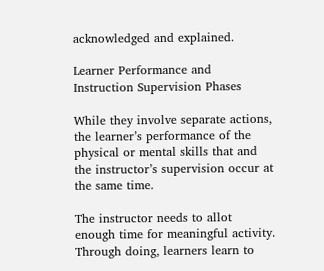acknowledged and explained.

Learner Performance and Instruction Supervision Phases

While they involve separate actions, the learner’s performance of the physical or mental skills that and the instructor’s supervision occur at the same time.

The instructor needs to allot enough time for meaningful activity. Through doing, learners learn to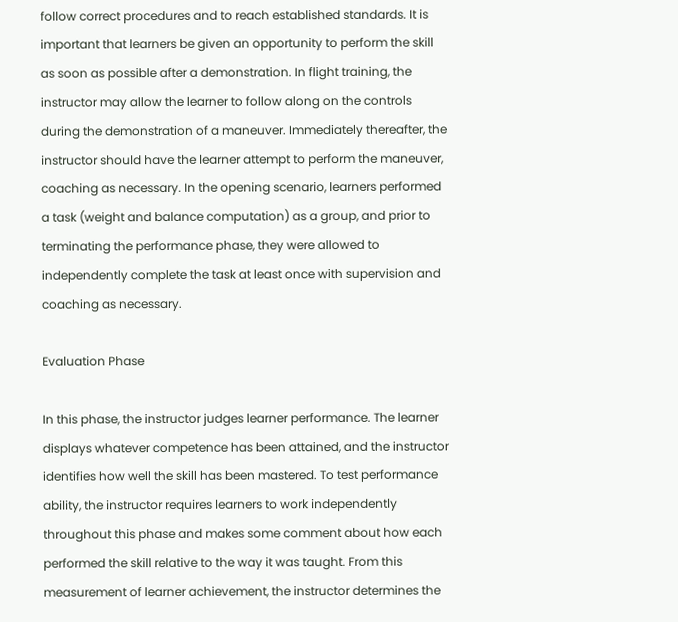follow correct procedures and to reach established standards. It is important that learners be given an opportunity to perform the skill as soon as possible after a demonstration. In flight training, the instructor may allow the learner to follow along on the controls during the demonstration of a maneuver. Immediately thereafter, the instructor should have the learner attempt to perform the maneuver, coaching as necessary. In the opening scenario, learners performed a task (weight and balance computation) as a group, and prior to terminating the performance phase, they were allowed to independently complete the task at least once with supervision and coaching as necessary.

Evaluation Phase

In this phase, the instructor judges learner performance. The learner displays whatever competence has been attained, and the instructor identifies how well the skill has been mastered. To test performance ability, the instructor requires learners to work independently throughout this phase and makes some comment about how each performed the skill relative to the way it was taught. From this measurement of learner achievement, the instructor determines the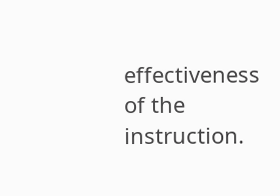effectiveness of the instruction.